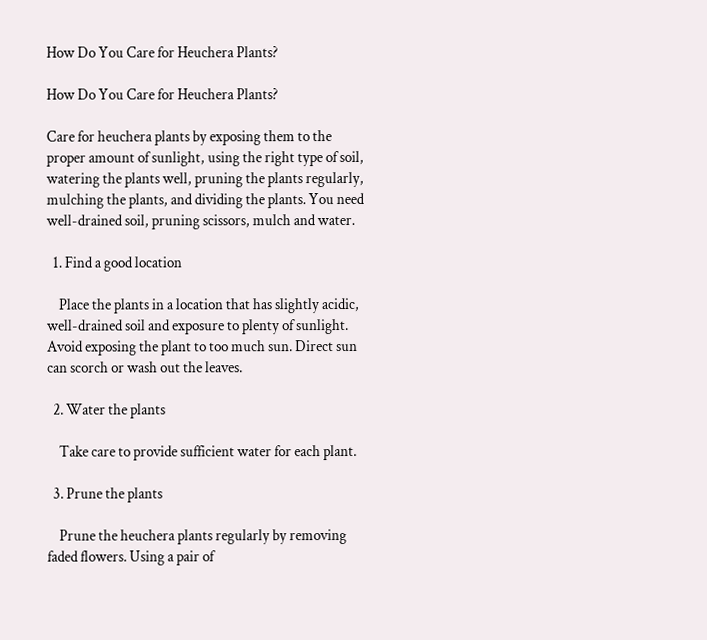How Do You Care for Heuchera Plants?

How Do You Care for Heuchera Plants?

Care for heuchera plants by exposing them to the proper amount of sunlight, using the right type of soil, watering the plants well, pruning the plants regularly, mulching the plants, and dividing the plants. You need well-drained soil, pruning scissors, mulch and water.

  1. Find a good location

    Place the plants in a location that has slightly acidic, well-drained soil and exposure to plenty of sunlight. Avoid exposing the plant to too much sun. Direct sun can scorch or wash out the leaves.

  2. Water the plants

    Take care to provide sufficient water for each plant.

  3. Prune the plants

    Prune the heuchera plants regularly by removing faded flowers. Using a pair of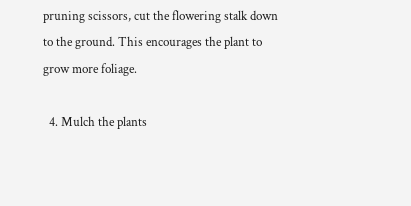pruning scissors, cut the flowering stalk down to the ground. This encourages the plant to grow more foliage.

  4. Mulch the plants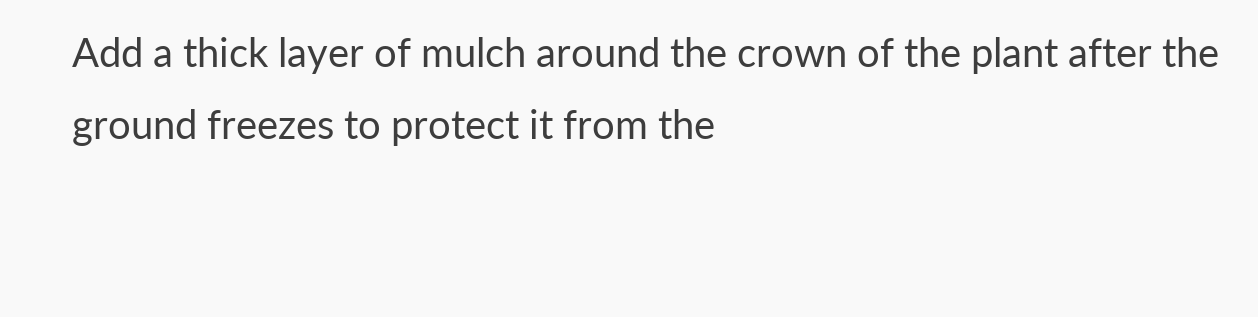Add a thick layer of mulch around the crown of the plant after the ground freezes to protect it from the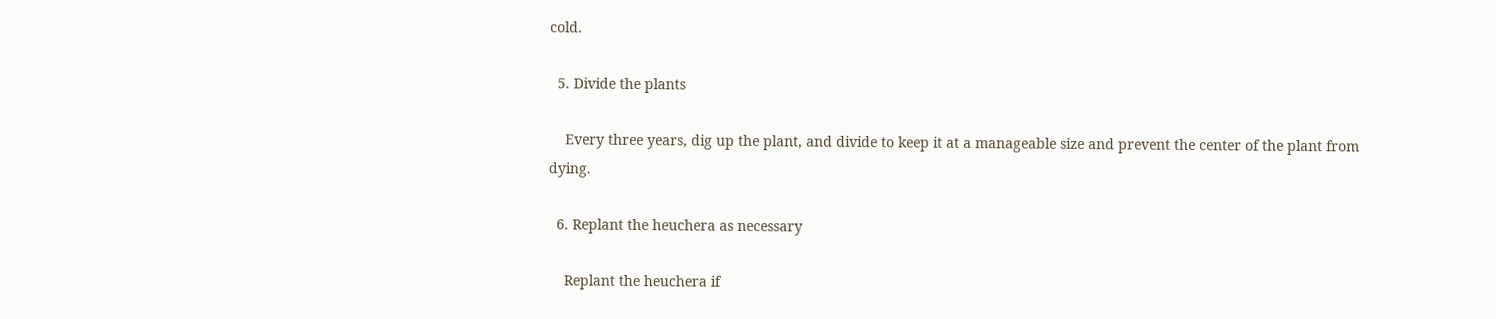cold.

  5. Divide the plants

    Every three years, dig up the plant, and divide to keep it at a manageable size and prevent the center of the plant from dying.

  6. Replant the heuchera as necessary

    Replant the heuchera if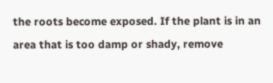the roots become exposed. If the plant is in an area that is too damp or shady, remove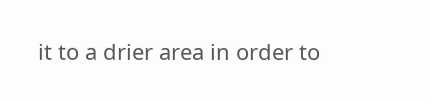it to a drier area in order to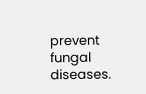prevent fungal diseases.